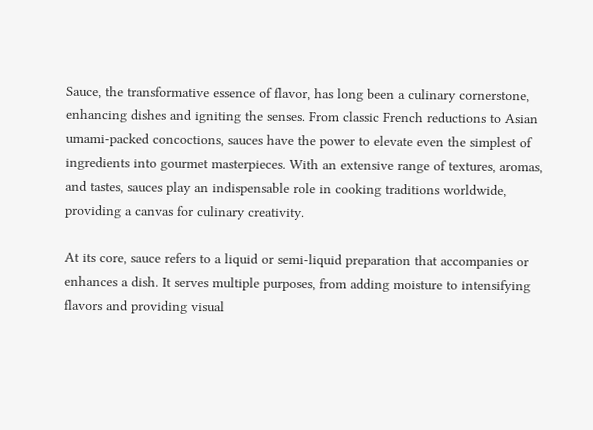Sauce, the transformative essence of flavor, has long been a culinary cornerstone, enhancing dishes and igniting the senses. From classic French reductions to Asian umami-packed concoctions, sauces have the power to elevate even the simplest of ingredients into gourmet masterpieces. With an extensive range of textures, aromas, and tastes, sauces play an indispensable role in cooking traditions worldwide, providing a canvas for culinary creativity.

At its core, sauce refers to a liquid or semi-liquid preparation that accompanies or enhances a dish. It serves multiple purposes, from adding moisture to intensifying flavors and providing visual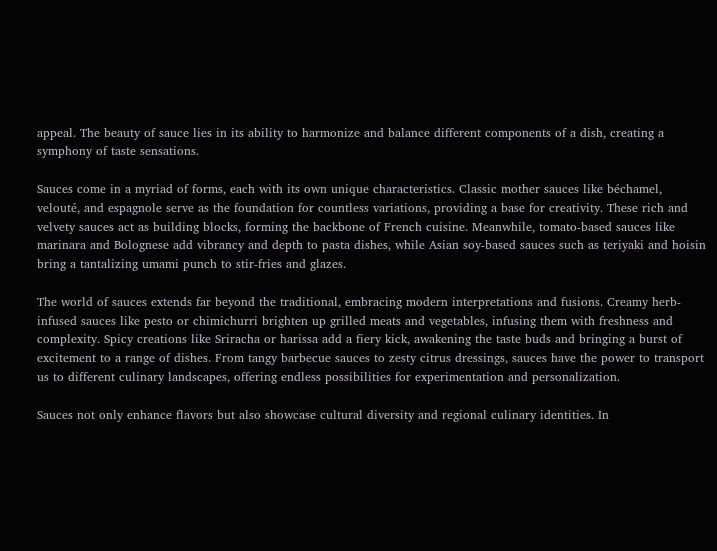appeal. The beauty of sauce lies in its ability to harmonize and balance different components of a dish, creating a symphony of taste sensations.

Sauces come in a myriad of forms, each with its own unique characteristics. Classic mother sauces like béchamel, velouté, and espagnole serve as the foundation for countless variations, providing a base for creativity. These rich and velvety sauces act as building blocks, forming the backbone of French cuisine. Meanwhile, tomato-based sauces like marinara and Bolognese add vibrancy and depth to pasta dishes, while Asian soy-based sauces such as teriyaki and hoisin bring a tantalizing umami punch to stir-fries and glazes.

The world of sauces extends far beyond the traditional, embracing modern interpretations and fusions. Creamy herb-infused sauces like pesto or chimichurri brighten up grilled meats and vegetables, infusing them with freshness and complexity. Spicy creations like Sriracha or harissa add a fiery kick, awakening the taste buds and bringing a burst of excitement to a range of dishes. From tangy barbecue sauces to zesty citrus dressings, sauces have the power to transport us to different culinary landscapes, offering endless possibilities for experimentation and personalization.

Sauces not only enhance flavors but also showcase cultural diversity and regional culinary identities. In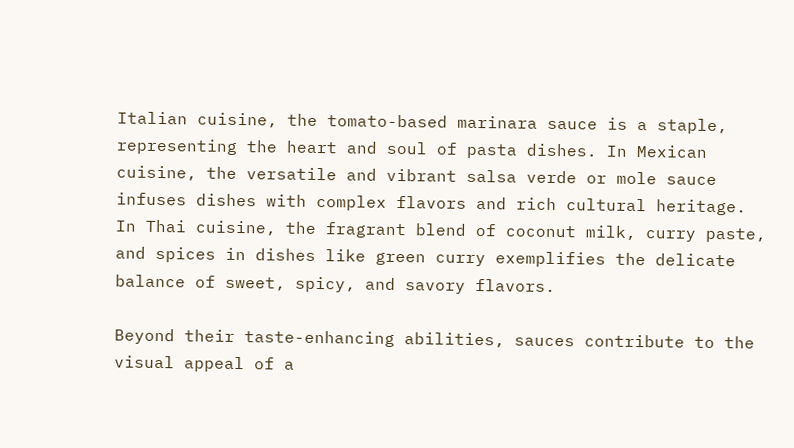Italian cuisine, the tomato-based marinara sauce is a staple, representing the heart and soul of pasta dishes. In Mexican cuisine, the versatile and vibrant salsa verde or mole sauce infuses dishes with complex flavors and rich cultural heritage. In Thai cuisine, the fragrant blend of coconut milk, curry paste, and spices in dishes like green curry exemplifies the delicate balance of sweet, spicy, and savory flavors.

Beyond their taste-enhancing abilities, sauces contribute to the visual appeal of a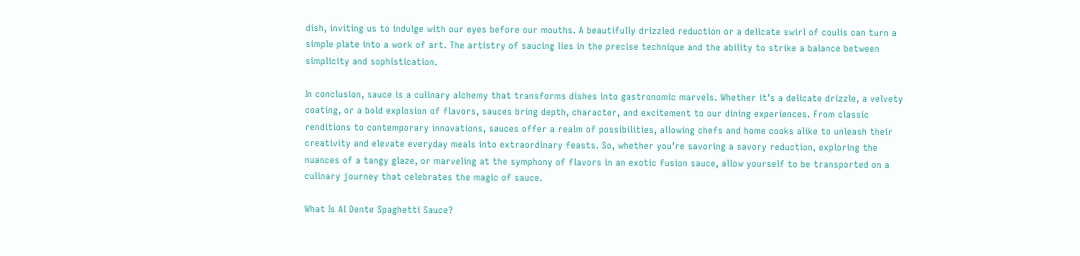dish, inviting us to indulge with our eyes before our mouths. A beautifully drizzled reduction or a delicate swirl of coulis can turn a simple plate into a work of art. The artistry of saucing lies in the precise technique and the ability to strike a balance between simplicity and sophistication.

In conclusion, sauce is a culinary alchemy that transforms dishes into gastronomic marvels. Whether it’s a delicate drizzle, a velvety coating, or a bold explosion of flavors, sauces bring depth, character, and excitement to our dining experiences. From classic renditions to contemporary innovations, sauces offer a realm of possibilities, allowing chefs and home cooks alike to unleash their creativity and elevate everyday meals into extraordinary feasts. So, whether you’re savoring a savory reduction, exploring the nuances of a tangy glaze, or marveling at the symphony of flavors in an exotic fusion sauce, allow yourself to be transported on a culinary journey that celebrates the magic of sauce.

What Is Al Dente Spaghetti Sauce?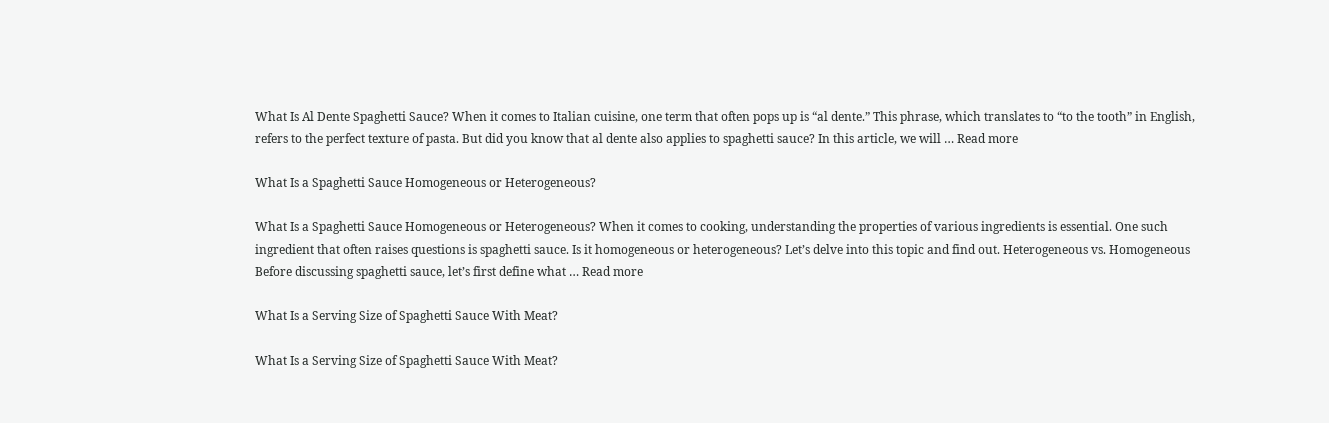What Is Al Dente Spaghetti Sauce? When it comes to Italian cuisine, one term that often pops up is “al dente.” This phrase, which translates to “to the tooth” in English, refers to the perfect texture of pasta. But did you know that al dente also applies to spaghetti sauce? In this article, we will … Read more

What Is a Spaghetti Sauce Homogeneous or Heterogeneous?

What Is a Spaghetti Sauce Homogeneous or Heterogeneous? When it comes to cooking, understanding the properties of various ingredients is essential. One such ingredient that often raises questions is spaghetti sauce. Is it homogeneous or heterogeneous? Let’s delve into this topic and find out. Heterogeneous vs. Homogeneous Before discussing spaghetti sauce, let’s first define what … Read more

What Is a Serving Size of Spaghetti Sauce With Meat?

What Is a Serving Size of Spaghetti Sauce With Meat?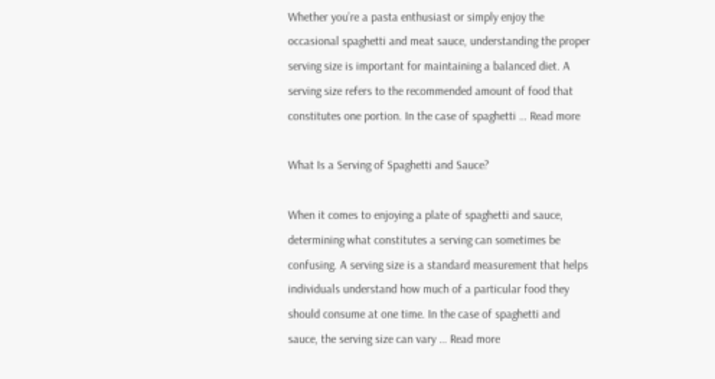Whether you’re a pasta enthusiast or simply enjoy the occasional spaghetti and meat sauce, understanding the proper serving size is important for maintaining a balanced diet. A serving size refers to the recommended amount of food that constitutes one portion. In the case of spaghetti … Read more

What Is a Serving of Spaghetti and Sauce?

When it comes to enjoying a plate of spaghetti and sauce, determining what constitutes a serving can sometimes be confusing. A serving size is a standard measurement that helps individuals understand how much of a particular food they should consume at one time. In the case of spaghetti and sauce, the serving size can vary … Read more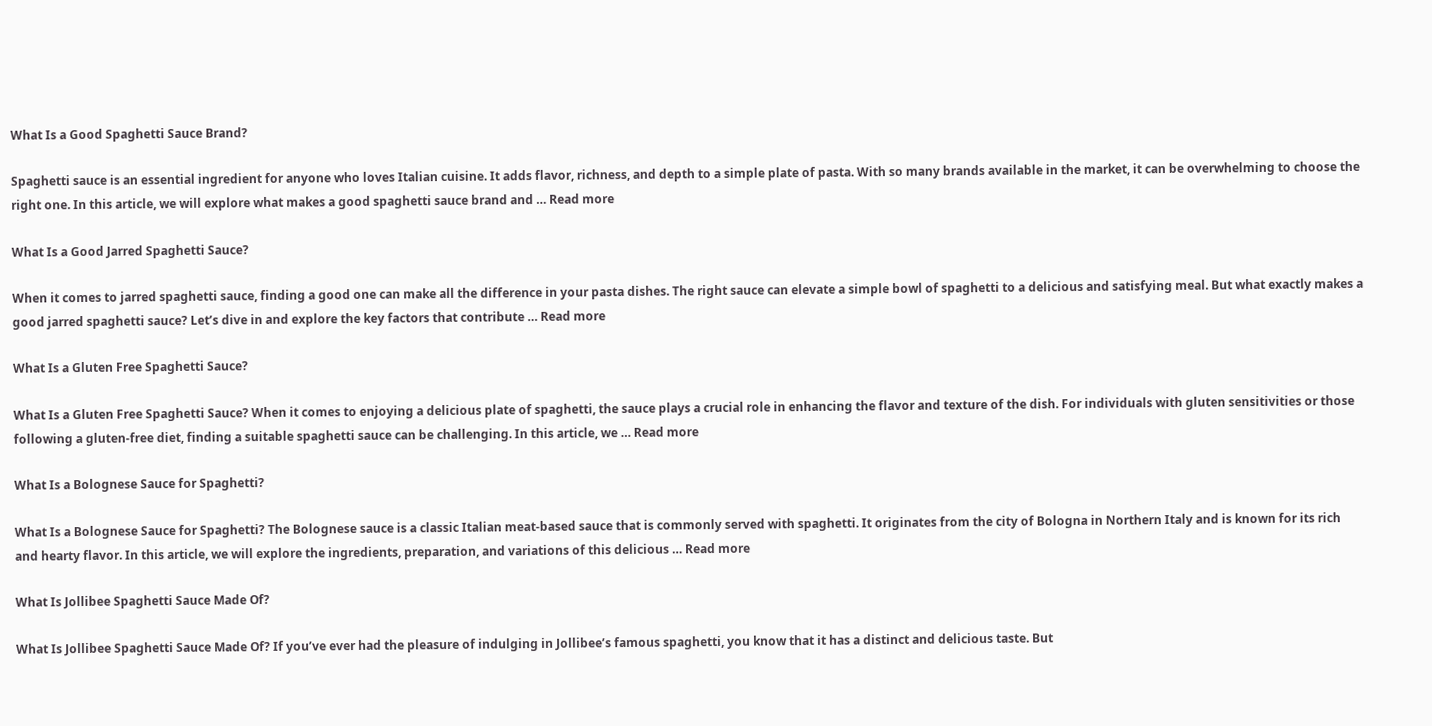What Is a Good Spaghetti Sauce Brand?

Spaghetti sauce is an essential ingredient for anyone who loves Italian cuisine. It adds flavor, richness, and depth to a simple plate of pasta. With so many brands available in the market, it can be overwhelming to choose the right one. In this article, we will explore what makes a good spaghetti sauce brand and … Read more

What Is a Good Jarred Spaghetti Sauce?

When it comes to jarred spaghetti sauce, finding a good one can make all the difference in your pasta dishes. The right sauce can elevate a simple bowl of spaghetti to a delicious and satisfying meal. But what exactly makes a good jarred spaghetti sauce? Let’s dive in and explore the key factors that contribute … Read more

What Is a Gluten Free Spaghetti Sauce?

What Is a Gluten Free Spaghetti Sauce? When it comes to enjoying a delicious plate of spaghetti, the sauce plays a crucial role in enhancing the flavor and texture of the dish. For individuals with gluten sensitivities or those following a gluten-free diet, finding a suitable spaghetti sauce can be challenging. In this article, we … Read more

What Is a Bolognese Sauce for Spaghetti?

What Is a Bolognese Sauce for Spaghetti? The Bolognese sauce is a classic Italian meat-based sauce that is commonly served with spaghetti. It originates from the city of Bologna in Northern Italy and is known for its rich and hearty flavor. In this article, we will explore the ingredients, preparation, and variations of this delicious … Read more

What Is Jollibee Spaghetti Sauce Made Of?

What Is Jollibee Spaghetti Sauce Made Of? If you’ve ever had the pleasure of indulging in Jollibee’s famous spaghetti, you know that it has a distinct and delicious taste. But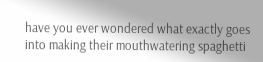have you ever wondered what exactly goes into making their mouthwatering spaghetti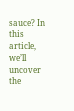sauce? In this article, we’ll uncover the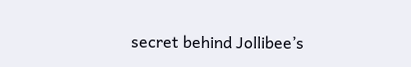secret behind Jollibee’s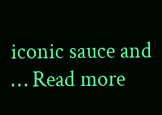iconic sauce and … Read more